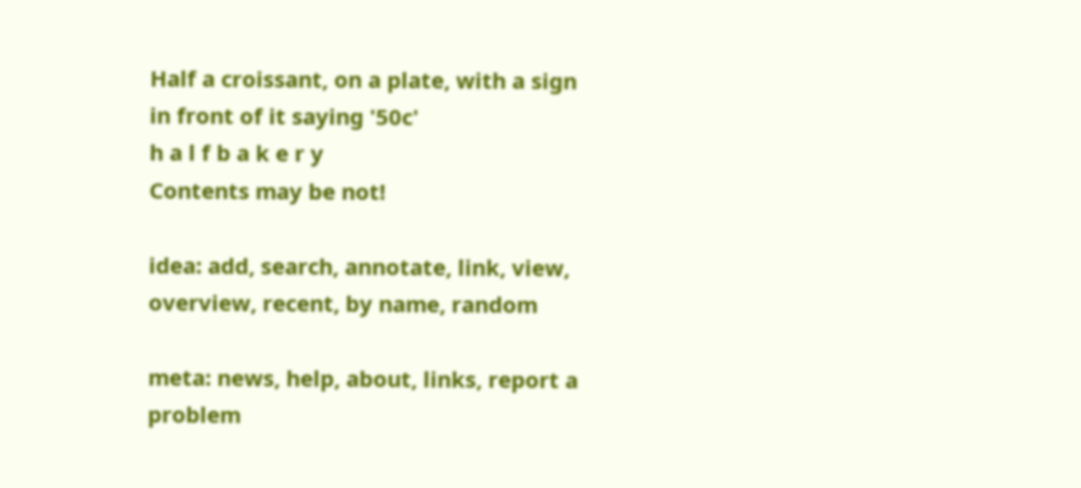Half a croissant, on a plate, with a sign in front of it saying '50c'
h a l f b a k e r y
Contents may be not!

idea: add, search, annotate, link, view, overview, recent, by name, random

meta: news, help, about, links, report a problem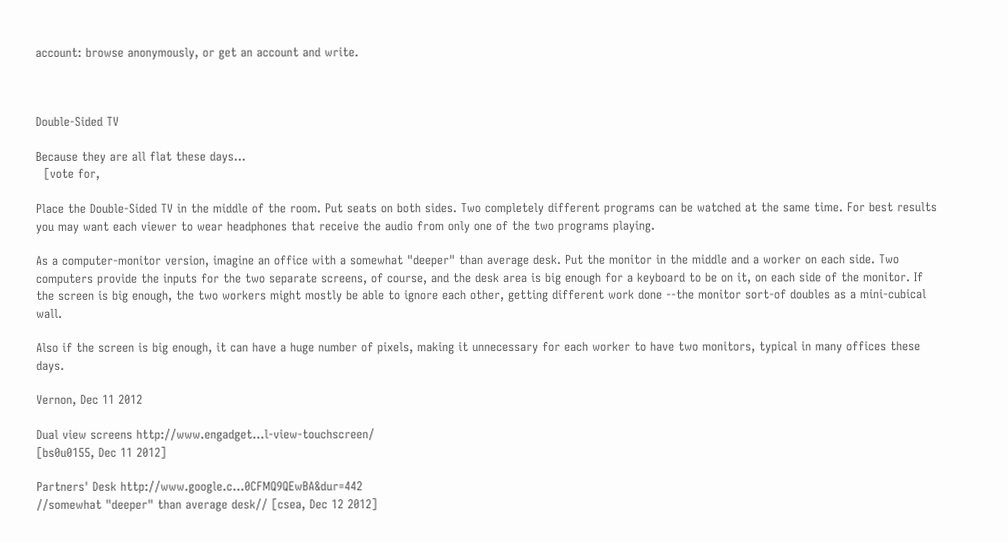account: browse anonymously, or get an account and write.



Double-Sided TV

Because they are all flat these days...
  [vote for,

Place the Double-Sided TV in the middle of the room. Put seats on both sides. Two completely different programs can be watched at the same time. For best results you may want each viewer to wear headphones that receive the audio from only one of the two programs playing.

As a computer-monitor version, imagine an office with a somewhat "deeper" than average desk. Put the monitor in the middle and a worker on each side. Two computers provide the inputs for the two separate screens, of course, and the desk area is big enough for a keyboard to be on it, on each side of the monitor. If the screen is big enough, the two workers might mostly be able to ignore each other, getting different work done --the monitor sort-of doubles as a mini-cubical wall.

Also if the screen is big enough, it can have a huge number of pixels, making it unnecessary for each worker to have two monitors, typical in many offices these days.

Vernon, Dec 11 2012

Dual view screens http://www.engadget...l-view-touchscreen/
[bs0u0155, Dec 11 2012]

Partners' Desk http://www.google.c...0CFMQ9QEwBA&dur=442
//somewhat "deeper" than average desk// [csea, Dec 12 2012]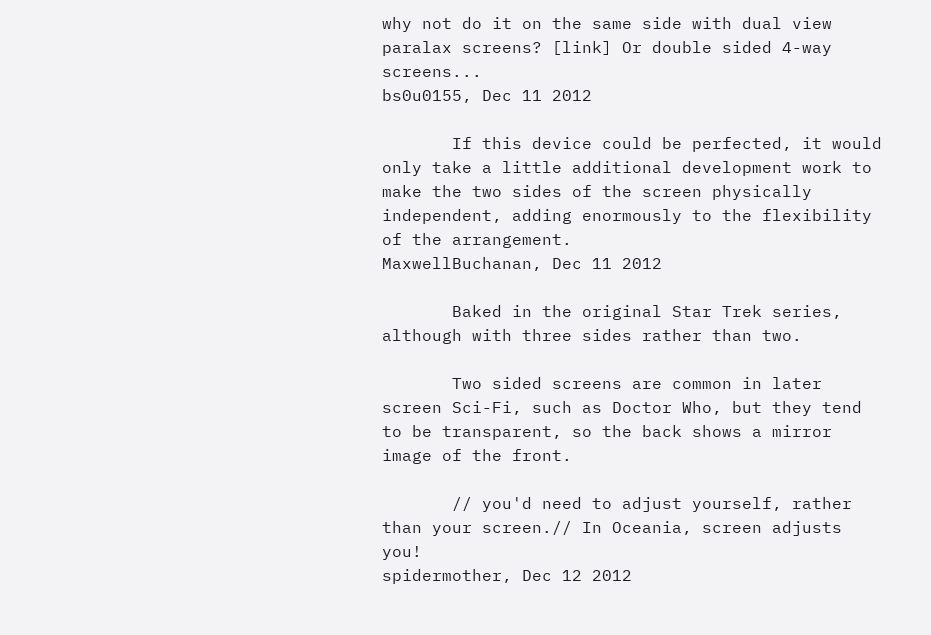why not do it on the same side with dual view paralax screens? [link] Or double sided 4-way screens...
bs0u0155, Dec 11 2012

       If this device could be perfected, it would only take a little additional development work to make the two sides of the screen physically independent, adding enormously to the flexibility of the arrangement.
MaxwellBuchanan, Dec 11 2012

       Baked in the original Star Trek series, although with three sides rather than two.

       Two sided screens are common in later screen Sci-Fi, such as Doctor Who, but they tend to be transparent, so the back shows a mirror image of the front.

       // you'd need to adjust yourself, rather than your screen.// In Oceania, screen adjusts you!
spidermother, Dec 12 2012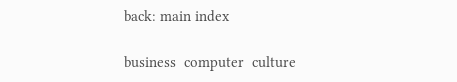back: main index

business  computer  culture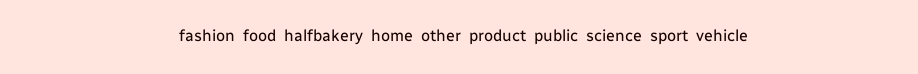fashion  food  halfbakery  home  other  product  public  science  sport  vehicle